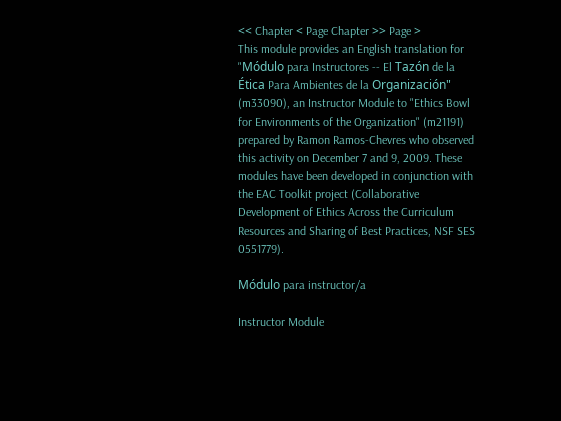<< Chapter < Page Chapter >> Page >
This module provides an English translation for "Módulo para Instructores -- El Tazón de la Ética Para Ambientes de la Organización" (m33090), an Instructor Module to "Ethics Bowl for Environments of the Organization" (m21191) prepared by Ramon Ramos-Chevres who observed this activity on December 7 and 9, 2009. These modules have been developed in conjunction with the EAC Toolkit project (Collaborative Development of Ethics Across the Curriculum Resources and Sharing of Best Practices, NSF SES 0551779).

Módulo para instructor/a

Instructor Module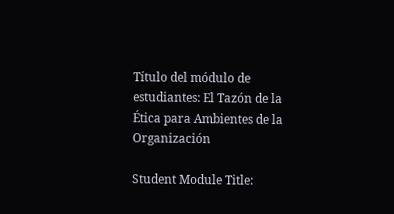Título del módulo de estudiantes: El Tazón de la Ética para Ambientes de la Organización

Student Module Title: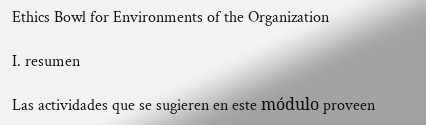Ethics Bowl for Environments of the Organization

I. resumen

Las actividades que se sugieren en este módulo proveen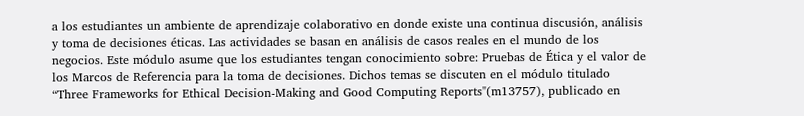a los estudiantes un ambiente de aprendizaje colaborativo en donde existe una continua discusión, análisis y toma de decisiones éticas. Las actividades se basan en análisis de casos reales en el mundo de los negocios. Este módulo asume que los estudiantes tengan conocimiento sobre: Pruebas de Ética y el valor de los Marcos de Referencia para la toma de decisiones. Dichos temas se discuten en el módulo titulado “Three Frameworks for Ethical Decision-Making and Good Computing Reports"(m13757), publicado en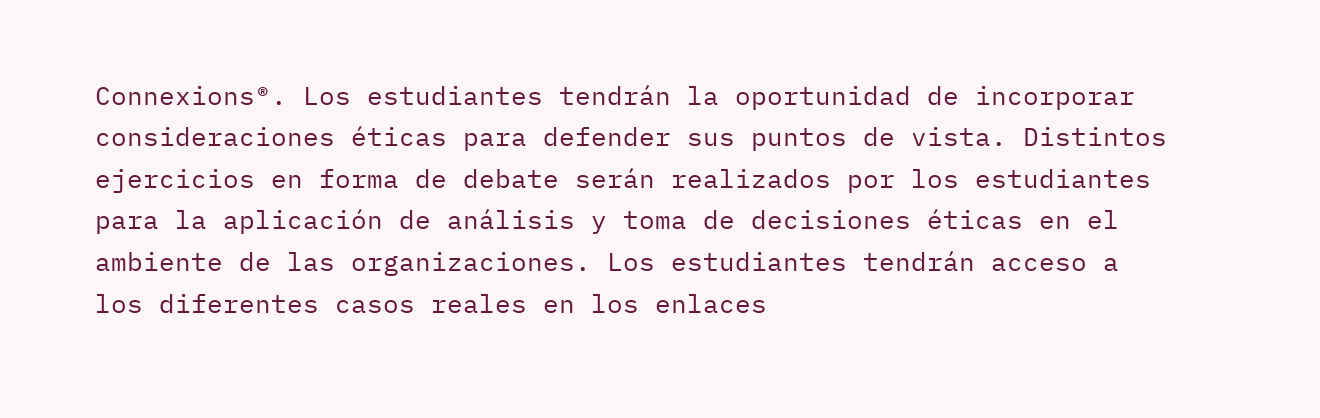Connexions®. Los estudiantes tendrán la oportunidad de incorporar consideraciones éticas para defender sus puntos de vista. Distintos ejercicios en forma de debate serán realizados por los estudiantes para la aplicación de análisis y toma de decisiones éticas en el ambiente de las organizaciones. Los estudiantes tendrán acceso a los diferentes casos reales en los enlaces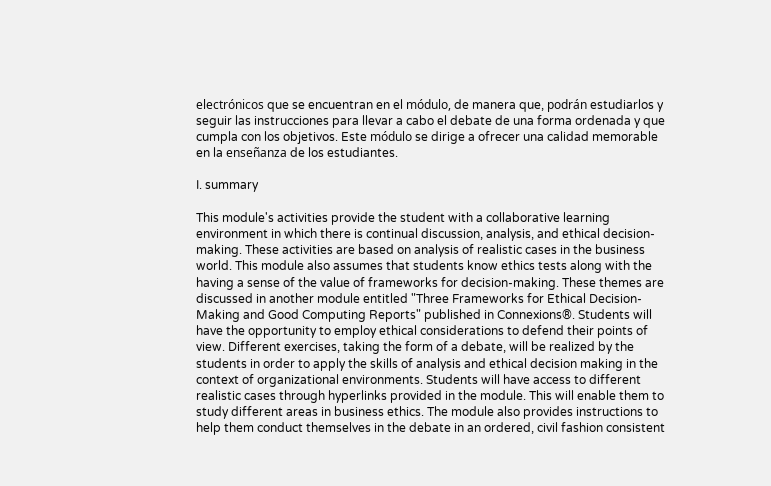electrónicos que se encuentran en el módulo, de manera que, podrán estudiarlos y seguir las instrucciones para llevar a cabo el debate de una forma ordenada y que cumpla con los objetivos. Este módulo se dirige a ofrecer una calidad memorable en la enseñanza de los estudiantes.

I. summary

This module's activities provide the student with a collaborative learning environment in which there is continual discussion, analysis, and ethical decision-making. These activities are based on analysis of realistic cases in the business world. This module also assumes that students know ethics tests along with the having a sense of the value of frameworks for decision-making. These themes are discussed in another module entitled "Three Frameworks for Ethical Decision-Making and Good Computing Reports" published in Connexions®. Students will have the opportunity to employ ethical considerations to defend their points of view. Different exercises, taking the form of a debate, will be realized by the students in order to apply the skills of analysis and ethical decision making in the context of organizational environments. Students will have access to different realistic cases through hyperlinks provided in the module. This will enable them to study different areas in business ethics. The module also provides instructions to help them conduct themselves in the debate in an ordered, civil fashion consistent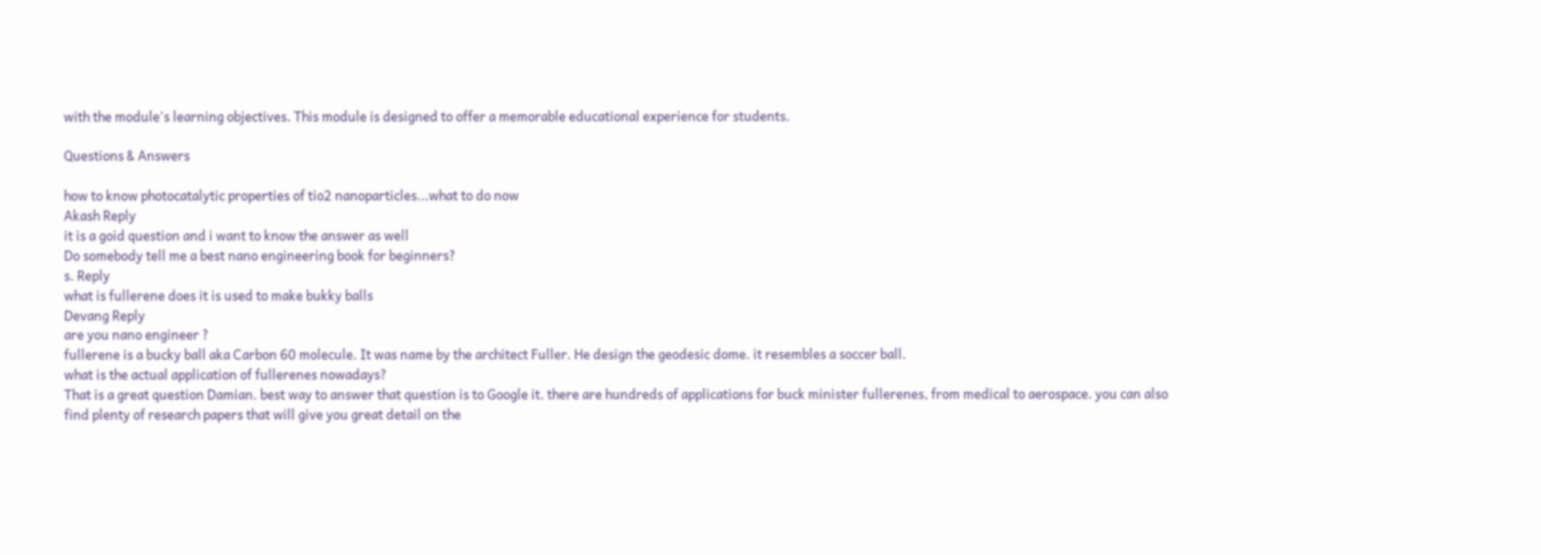with the module's learning objectives. This module is designed to offer a memorable educational experience for students.

Questions & Answers

how to know photocatalytic properties of tio2 nanoparticles...what to do now
Akash Reply
it is a goid question and i want to know the answer as well
Do somebody tell me a best nano engineering book for beginners?
s. Reply
what is fullerene does it is used to make bukky balls
Devang Reply
are you nano engineer ?
fullerene is a bucky ball aka Carbon 60 molecule. It was name by the architect Fuller. He design the geodesic dome. it resembles a soccer ball.
what is the actual application of fullerenes nowadays?
That is a great question Damian. best way to answer that question is to Google it. there are hundreds of applications for buck minister fullerenes, from medical to aerospace. you can also find plenty of research papers that will give you great detail on the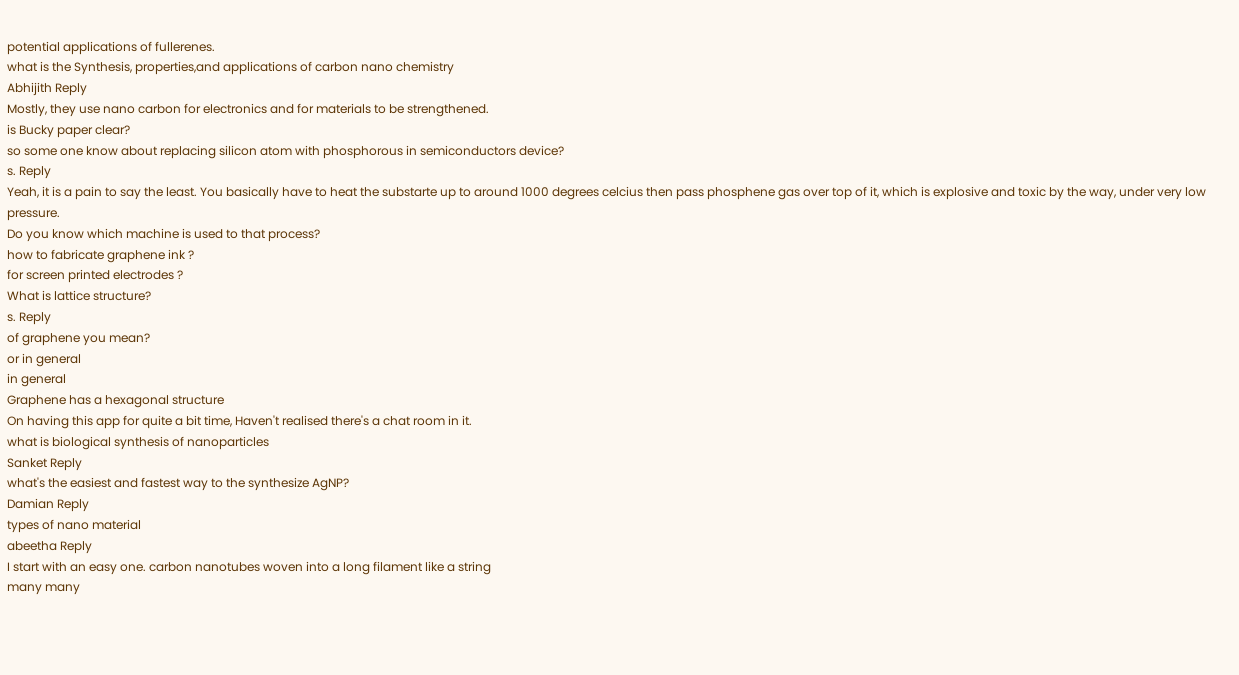potential applications of fullerenes.
what is the Synthesis, properties,and applications of carbon nano chemistry
Abhijith Reply
Mostly, they use nano carbon for electronics and for materials to be strengthened.
is Bucky paper clear?
so some one know about replacing silicon atom with phosphorous in semiconductors device?
s. Reply
Yeah, it is a pain to say the least. You basically have to heat the substarte up to around 1000 degrees celcius then pass phosphene gas over top of it, which is explosive and toxic by the way, under very low pressure.
Do you know which machine is used to that process?
how to fabricate graphene ink ?
for screen printed electrodes ?
What is lattice structure?
s. Reply
of graphene you mean?
or in general
in general
Graphene has a hexagonal structure
On having this app for quite a bit time, Haven't realised there's a chat room in it.
what is biological synthesis of nanoparticles
Sanket Reply
what's the easiest and fastest way to the synthesize AgNP?
Damian Reply
types of nano material
abeetha Reply
I start with an easy one. carbon nanotubes woven into a long filament like a string
many many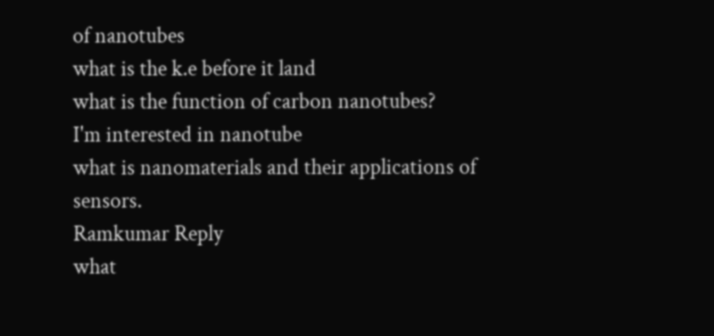of nanotubes
what is the k.e before it land
what is the function of carbon nanotubes?
I'm interested in nanotube
what is nanomaterials and their applications of sensors.
Ramkumar Reply
what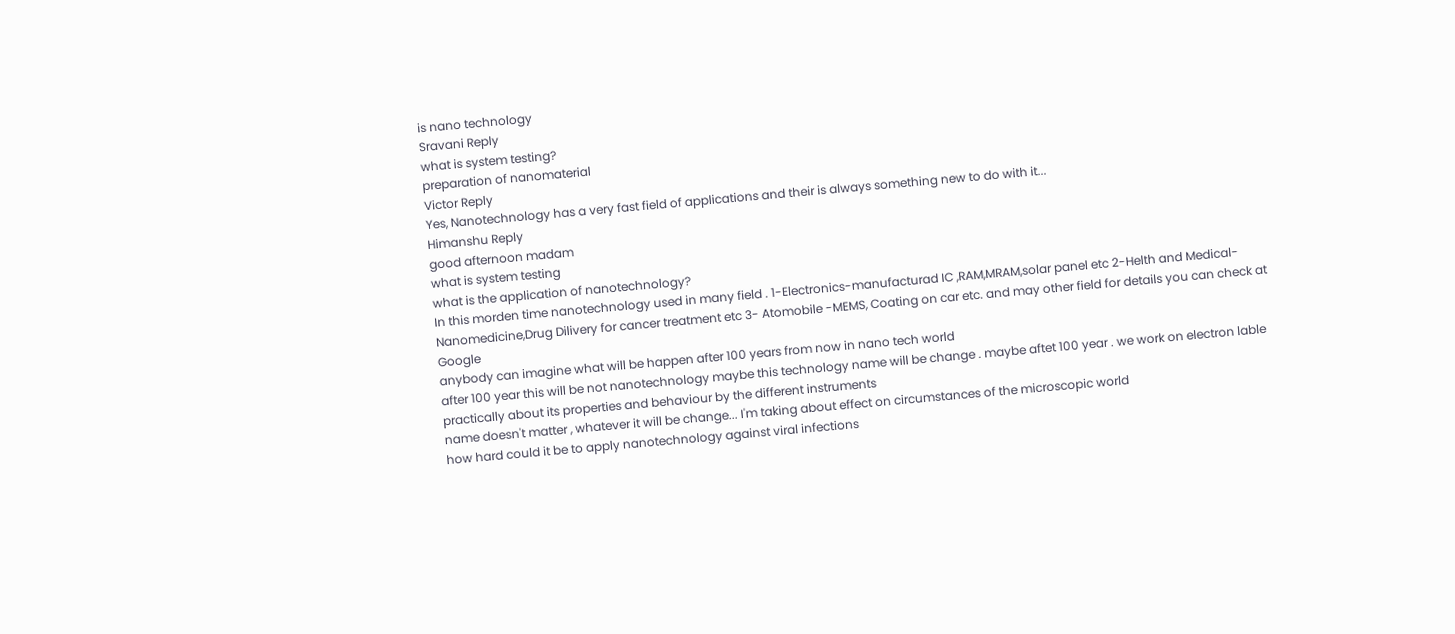is nano technology
Sravani Reply
what is system testing?
preparation of nanomaterial
Victor Reply
Yes, Nanotechnology has a very fast field of applications and their is always something new to do with it...
Himanshu Reply
good afternoon madam
what is system testing
what is the application of nanotechnology?
In this morden time nanotechnology used in many field . 1-Electronics-manufacturad IC ,RAM,MRAM,solar panel etc 2-Helth and Medical-Nanomedicine,Drug Dilivery for cancer treatment etc 3- Atomobile -MEMS, Coating on car etc. and may other field for details you can check at Google
anybody can imagine what will be happen after 100 years from now in nano tech world
after 100 year this will be not nanotechnology maybe this technology name will be change . maybe aftet 100 year . we work on electron lable practically about its properties and behaviour by the different instruments
name doesn't matter , whatever it will be change... I'm taking about effect on circumstances of the microscopic world
how hard could it be to apply nanotechnology against viral infections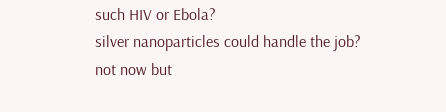such HIV or Ebola?
silver nanoparticles could handle the job?
not now but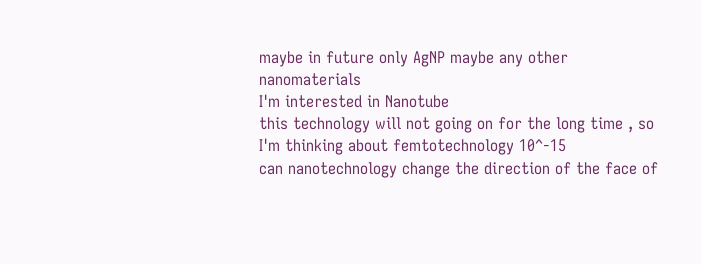maybe in future only AgNP maybe any other nanomaterials
I'm interested in Nanotube
this technology will not going on for the long time , so I'm thinking about femtotechnology 10^-15
can nanotechnology change the direction of the face of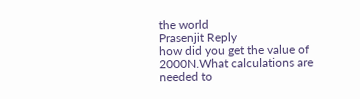the world
Prasenjit Reply
how did you get the value of 2000N.What calculations are needed to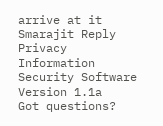arrive at it
Smarajit Reply
Privacy Information Security Software Version 1.1a
Got questions?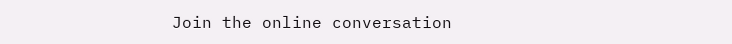Join the online conversation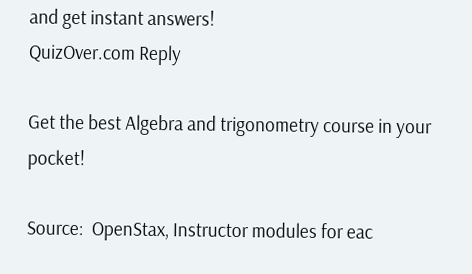and get instant answers!
QuizOver.com Reply

Get the best Algebra and trigonometry course in your pocket!

Source:  OpenStax, Instructor modules for eac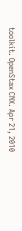toolkit. OpenStax CNX. Apr 21, 2010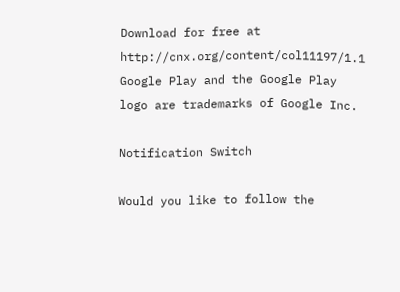Download for free at http://cnx.org/content/col11197/1.1
Google Play and the Google Play logo are trademarks of Google Inc.

Notification Switch

Would you like to follow the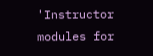'Instructor modules for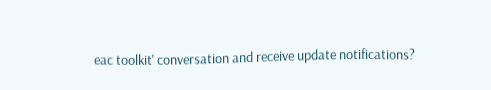eac toolkit' conversation and receive update notifications?